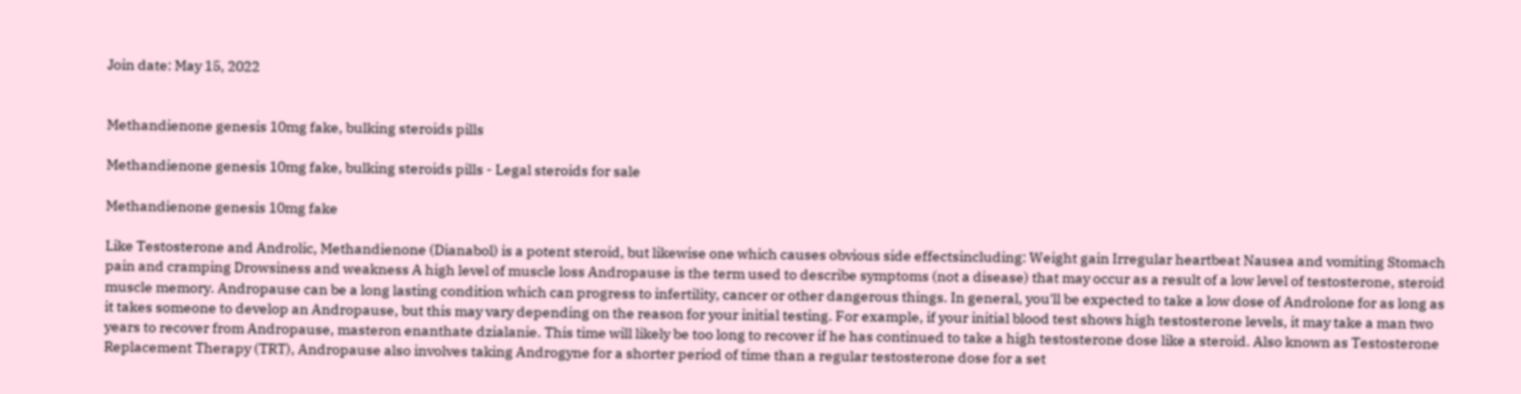Join date: May 15, 2022


Methandienone genesis 10mg fake, bulking steroids pills

Methandienone genesis 10mg fake, bulking steroids pills - Legal steroids for sale

Methandienone genesis 10mg fake

Like Testosterone and Androlic, Methandienone (Dianabol) is a potent steroid, but likewise one which causes obvious side effectsincluding: Weight gain Irregular heartbeat Nausea and vomiting Stomach pain and cramping Drowsiness and weakness A high level of muscle loss Andropause is the term used to describe symptoms (not a disease) that may occur as a result of a low level of testosterone, steroid muscle memory. Andropause can be a long lasting condition which can progress to infertility, cancer or other dangerous things. In general, you'll be expected to take a low dose of Androlone for as long as it takes someone to develop an Andropause, but this may vary depending on the reason for your initial testing. For example, if your initial blood test shows high testosterone levels, it may take a man two years to recover from Andropause, masteron enanthate dzialanie. This time will likely be too long to recover if he has continued to take a high testosterone dose like a steroid. Also known as Testosterone Replacement Therapy (TRT), Andropause also involves taking Androgyne for a shorter period of time than a regular testosterone dose for a set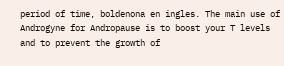period of time, boldenona en ingles. The main use of Androgyne for Andropause is to boost your T levels and to prevent the growth of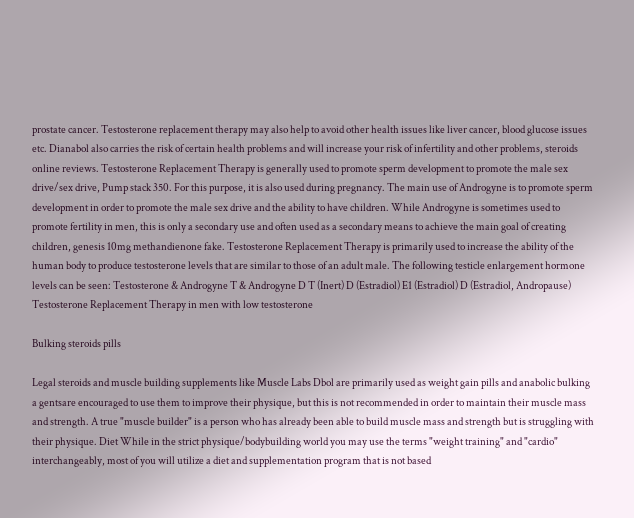prostate cancer. Testosterone replacement therapy may also help to avoid other health issues like liver cancer, blood glucose issues etc. Dianabol also carries the risk of certain health problems and will increase your risk of infertility and other problems, steroids online reviews. Testosterone Replacement Therapy is generally used to promote sperm development to promote the male sex drive/sex drive, Pump stack 350. For this purpose, it is also used during pregnancy. The main use of Androgyne is to promote sperm development in order to promote the male sex drive and the ability to have children. While Androgyne is sometimes used to promote fertility in men, this is only a secondary use and often used as a secondary means to achieve the main goal of creating children, genesis 10mg methandienone fake. Testosterone Replacement Therapy is primarily used to increase the ability of the human body to produce testosterone levels that are similar to those of an adult male. The following testicle enlargement hormone levels can be seen: Testosterone & Androgyne T & Androgyne D T (Inert) D (Estradiol) E1 (Estradiol) D (Estradiol, Andropause) Testosterone Replacement Therapy in men with low testosterone

Bulking steroids pills

Legal steroids and muscle building supplements like Muscle Labs Dbol are primarily used as weight gain pills and anabolic bulking a gentsare encouraged to use them to improve their physique, but this is not recommended in order to maintain their muscle mass and strength. A true "muscle builder" is a person who has already been able to build muscle mass and strength but is struggling with their physique. Diet While in the strict physique/bodybuilding world you may use the terms "weight training" and "cardio" interchangeably, most of you will utilize a diet and supplementation program that is not based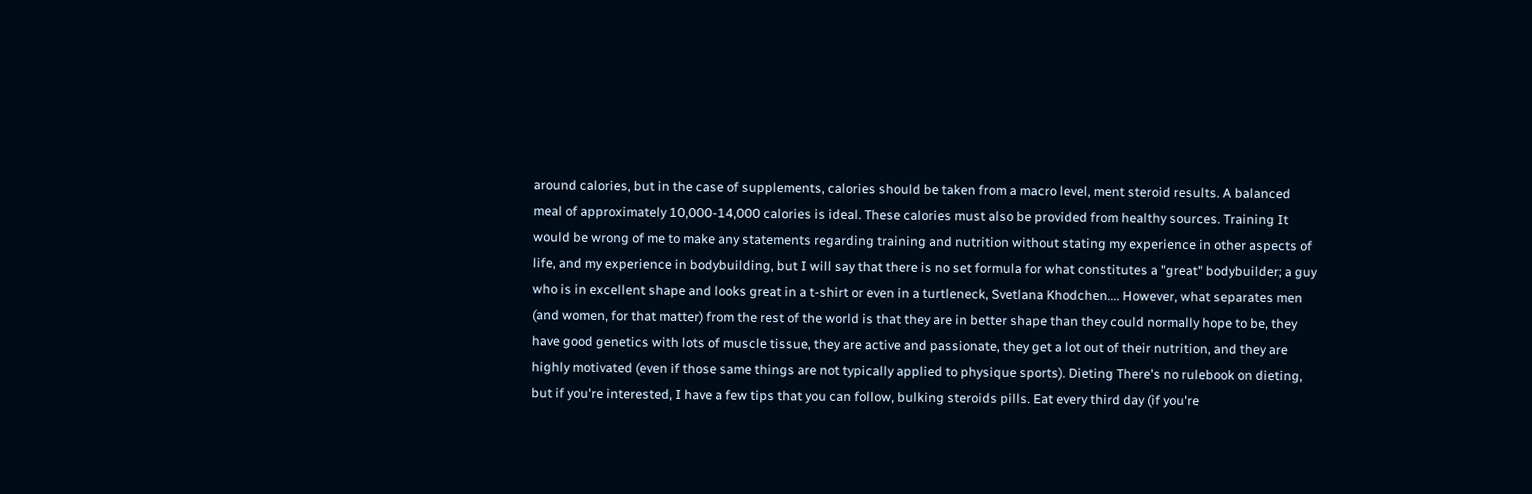around calories, but in the case of supplements, calories should be taken from a macro level, ment steroid results. A balanced meal of approximately 10,000-14,000 calories is ideal. These calories must also be provided from healthy sources. Training It would be wrong of me to make any statements regarding training and nutrition without stating my experience in other aspects of life, and my experience in bodybuilding, but I will say that there is no set formula for what constitutes a "great" bodybuilder; a guy who is in excellent shape and looks great in a t-shirt or even in a turtleneck, Svetlana Khodchen.... However, what separates men (and women, for that matter) from the rest of the world is that they are in better shape than they could normally hope to be, they have good genetics with lots of muscle tissue, they are active and passionate, they get a lot out of their nutrition, and they are highly motivated (even if those same things are not typically applied to physique sports). Dieting There's no rulebook on dieting, but if you're interested, I have a few tips that you can follow, bulking steroids pills. Eat every third day (if you're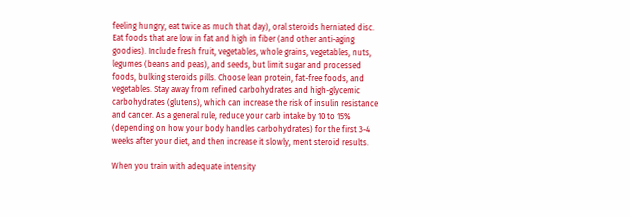feeling hungry, eat twice as much that day), oral steroids herniated disc. Eat foods that are low in fat and high in fiber (and other anti-aging goodies). Include fresh fruit, vegetables, whole grains, vegetables, nuts, legumes (beans and peas), and seeds, but limit sugar and processed foods, bulking steroids pills. Choose lean protein, fat-free foods, and vegetables. Stay away from refined carbohydrates and high-glycemic carbohydrates (glutens), which can increase the risk of insulin resistance and cancer. As a general rule, reduce your carb intake by 10 to 15% (depending on how your body handles carbohydrates) for the first 3-4 weeks after your diet, and then increase it slowly, ment steroid results.

When you train with adequate intensity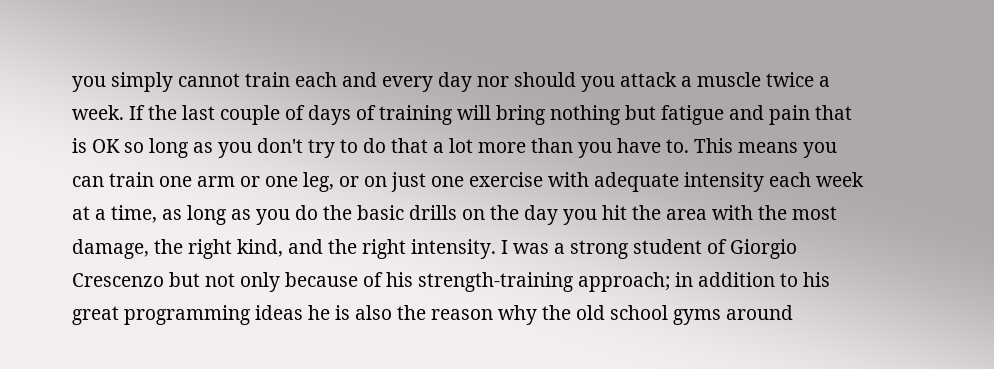you simply cannot train each and every day nor should you attack a muscle twice a week. If the last couple of days of training will bring nothing but fatigue and pain that is OK so long as you don't try to do that a lot more than you have to. This means you can train one arm or one leg, or on just one exercise with adequate intensity each week at a time, as long as you do the basic drills on the day you hit the area with the most damage, the right kind, and the right intensity. I was a strong student of Giorgio Crescenzo but not only because of his strength-training approach; in addition to his great programming ideas he is also the reason why the old school gyms around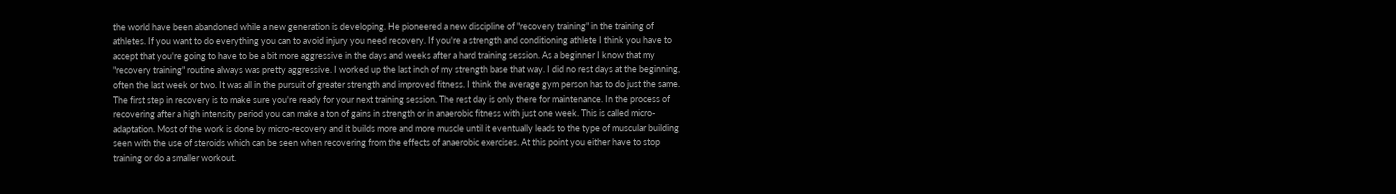the world have been abandoned while a new generation is developing. He pioneered a new discipline of "recovery training" in the training of athletes. If you want to do everything you can to avoid injury you need recovery. If you're a strength and conditioning athlete I think you have to accept that you're going to have to be a bit more aggressive in the days and weeks after a hard training session. As a beginner I know that my "recovery training" routine always was pretty aggressive. I worked up the last inch of my strength base that way. I did no rest days at the beginning, often the last week or two. It was all in the pursuit of greater strength and improved fitness. I think the average gym person has to do just the same. The first step in recovery is to make sure you're ready for your next training session. The rest day is only there for maintenance. In the process of recovering after a high intensity period you can make a ton of gains in strength or in anaerobic fitness with just one week. This is called micro-adaptation. Most of the work is done by micro-recovery and it builds more and more muscle until it eventually leads to the type of muscular building seen with the use of steroids which can be seen when recovering from the effects of anaerobic exercises. At this point you either have to stop training or do a smaller workout.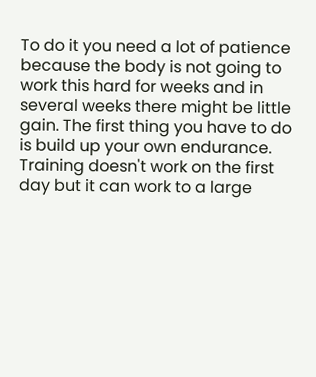To do it you need a lot of patience because the body is not going to work this hard for weeks and in several weeks there might be little gain. The first thing you have to do is build up your own endurance. Training doesn't work on the first day but it can work to a large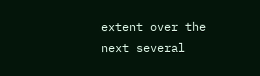extent over the next several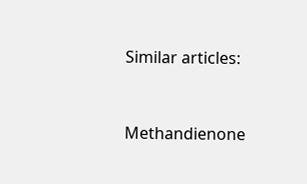Similar articles:


Methandienone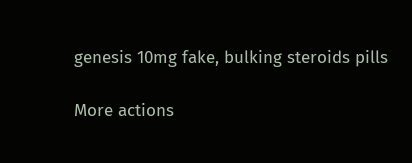genesis 10mg fake, bulking steroids pills

More actions